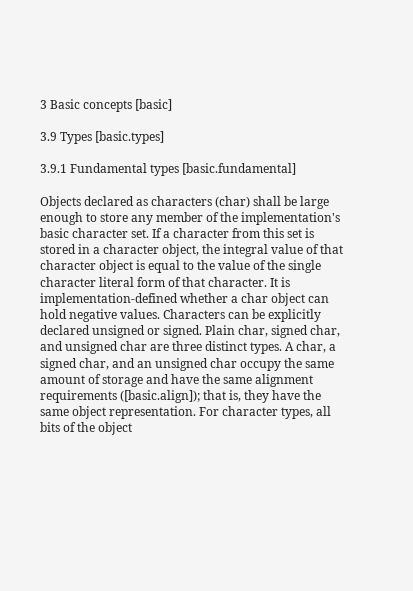3 Basic concepts [basic]

3.9 Types [basic.types]

3.9.1 Fundamental types [basic.fundamental]

Objects declared as characters (char) shall be large enough to store any member of the implementation's basic character set. If a character from this set is stored in a character object, the integral value of that character object is equal to the value of the single character literal form of that character. It is implementation-defined whether a char object can hold negative values. Characters can be explicitly declared unsigned or signed. Plain char, signed char, and unsigned char are three distinct types. A char, a signed char, and an unsigned char occupy the same amount of storage and have the same alignment requirements ([basic.align]); that is, they have the same object representation. For character types, all bits of the object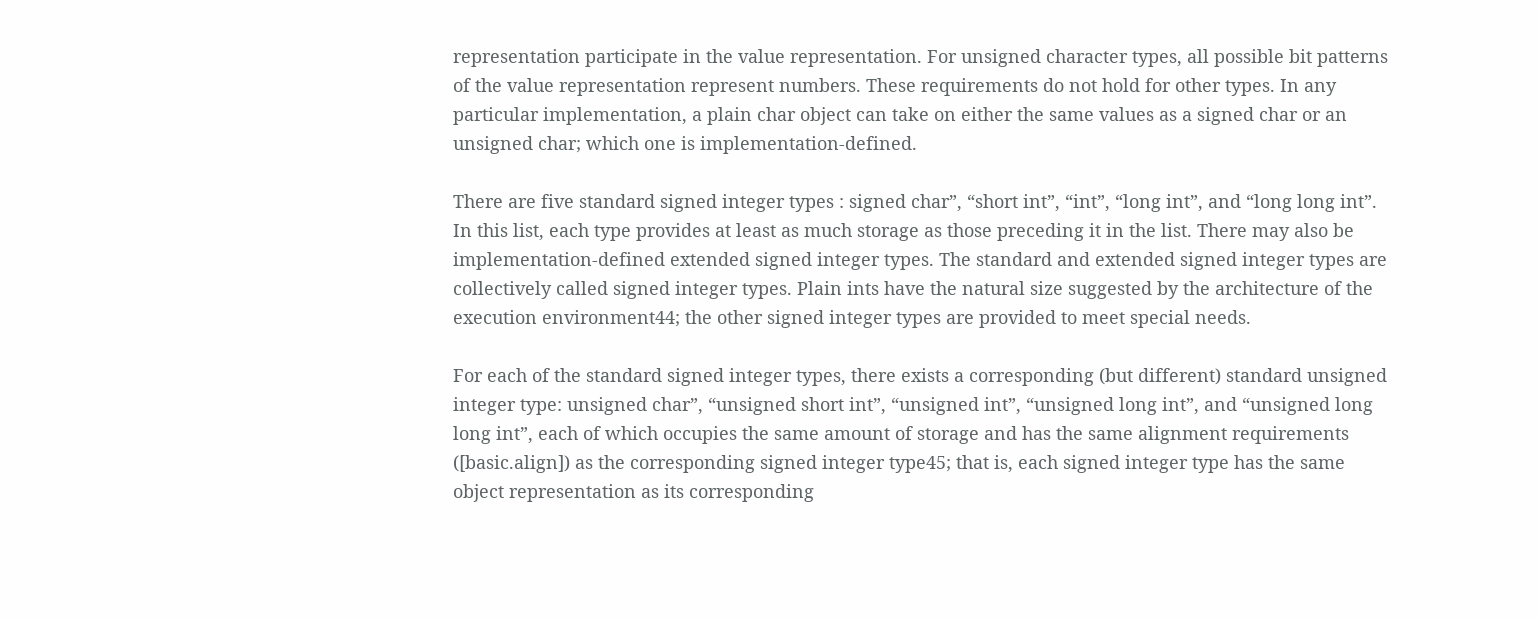representation participate in the value representation. For unsigned character types, all possible bit patterns of the value representation represent numbers. These requirements do not hold for other types. In any particular implementation, a plain char object can take on either the same values as a signed char or an unsigned char; which one is implementation-defined.

There are five standard signed integer types : signed char”, “short int”, “int”, “long int”, and “long long int”. In this list, each type provides at least as much storage as those preceding it in the list. There may also be implementation-defined extended signed integer types. The standard and extended signed integer types are collectively called signed integer types. Plain ints have the natural size suggested by the architecture of the execution environment44; the other signed integer types are provided to meet special needs.

For each of the standard signed integer types, there exists a corresponding (but different) standard unsigned integer type: unsigned char”, “unsigned short int”, “unsigned int”, “unsigned long int”, and “unsigned long long int”, each of which occupies the same amount of storage and has the same alignment requirements ([basic.align]) as the corresponding signed integer type45; that is, each signed integer type has the same object representation as its corresponding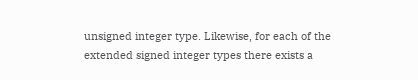unsigned integer type. Likewise, for each of the extended signed integer types there exists a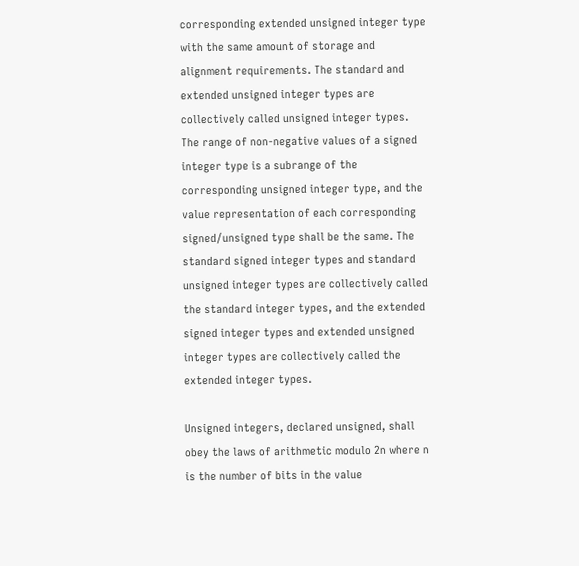corresponding extended unsigned integer type with the same amount of storage and alignment requirements. The standard and extended unsigned integer types are collectively called unsigned integer types. The range of non-negative values of a signed integer type is a subrange of the corresponding unsigned integer type, and the value representation of each corresponding signed/unsigned type shall be the same. The standard signed integer types and standard unsigned integer types are collectively called the standard integer types, and the extended signed integer types and extended unsigned integer types are collectively called the extended integer types.

Unsigned integers, declared unsigned, shall obey the laws of arithmetic modulo 2n where n is the number of bits in the value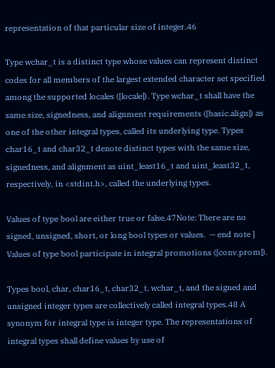representation of that particular size of integer.46

Type wchar_t is a distinct type whose values can represent distinct codes for all members of the largest extended character set specified among the supported locales ([locale]). Type wchar_t shall have the same size, signedness, and alignment requirements ([basic.align]) as one of the other integral types, called its underlying type. Types char16_t and char32_t denote distinct types with the same size, signedness, and alignment as uint_least16_t and uint_least32_t, respectively, in <stdint.h>, called the underlying types.

Values of type bool are either true or false.47Note: There are no signed, unsigned, short, or long bool types or values.  — end note ] Values of type bool participate in integral promotions ([conv.prom]).

Types bool, char, char16_t, char32_t, wchar_t, and the signed and unsigned integer types are collectively called integral types.48 A synonym for integral type is integer type. The representations of integral types shall define values by use of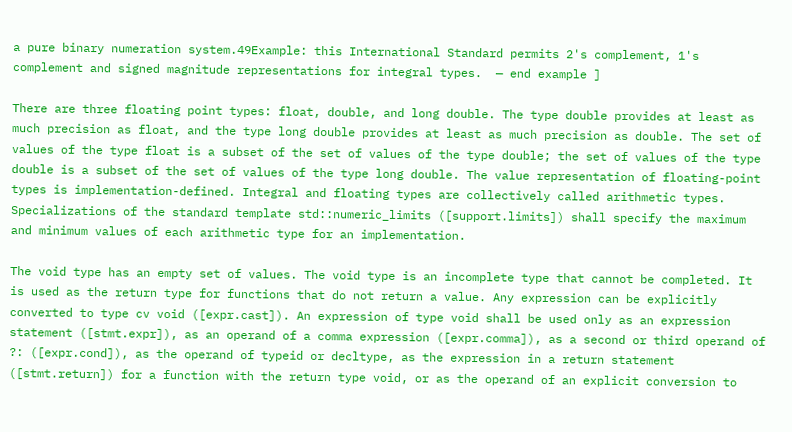a pure binary numeration system.49Example: this International Standard permits 2's complement, 1's complement and signed magnitude representations for integral types.  — end example ]

There are three floating point types: float, double, and long double. The type double provides at least as much precision as float, and the type long double provides at least as much precision as double. The set of values of the type float is a subset of the set of values of the type double; the set of values of the type double is a subset of the set of values of the type long double. The value representation of floating-point types is implementation-defined. Integral and floating types are collectively called arithmetic types. Specializations of the standard template std::numeric_limits ([support.limits]) shall specify the maximum and minimum values of each arithmetic type for an implementation.

The void type has an empty set of values. The void type is an incomplete type that cannot be completed. It is used as the return type for functions that do not return a value. Any expression can be explicitly converted to type cv void ([expr.cast]). An expression of type void shall be used only as an expression statement ([stmt.expr]), as an operand of a comma expression ([expr.comma]), as a second or third operand of ?: ([expr.cond]), as the operand of typeid or decltype, as the expression in a return statement ([stmt.return]) for a function with the return type void, or as the operand of an explicit conversion to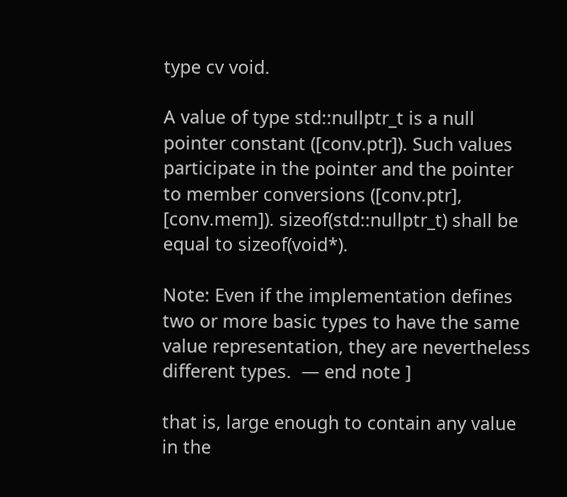type cv void.

A value of type std::nullptr_t is a null pointer constant ([conv.ptr]). Such values participate in the pointer and the pointer to member conversions ([conv.ptr], [conv.mem]). sizeof(std::nullptr_t) shall be equal to sizeof(void*).

Note: Even if the implementation defines two or more basic types to have the same value representation, they are nevertheless different types.  — end note ]

that is, large enough to contain any value in the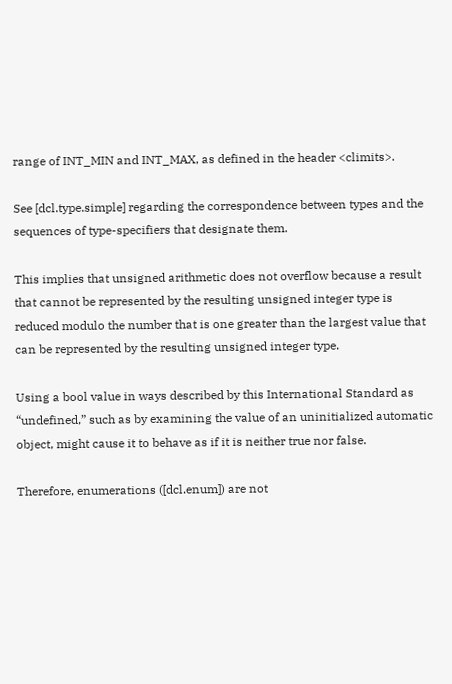range of INT_MIN and INT_MAX, as defined in the header <climits>.

See [dcl.type.simple] regarding the correspondence between types and the sequences of type-specifiers that designate them.

This implies that unsigned arithmetic does not overflow because a result that cannot be represented by the resulting unsigned integer type is reduced modulo the number that is one greater than the largest value that can be represented by the resulting unsigned integer type.

Using a bool value in ways described by this International Standard as “undefined,” such as by examining the value of an uninitialized automatic object, might cause it to behave as if it is neither true nor false.

Therefore, enumerations ([dcl.enum]) are not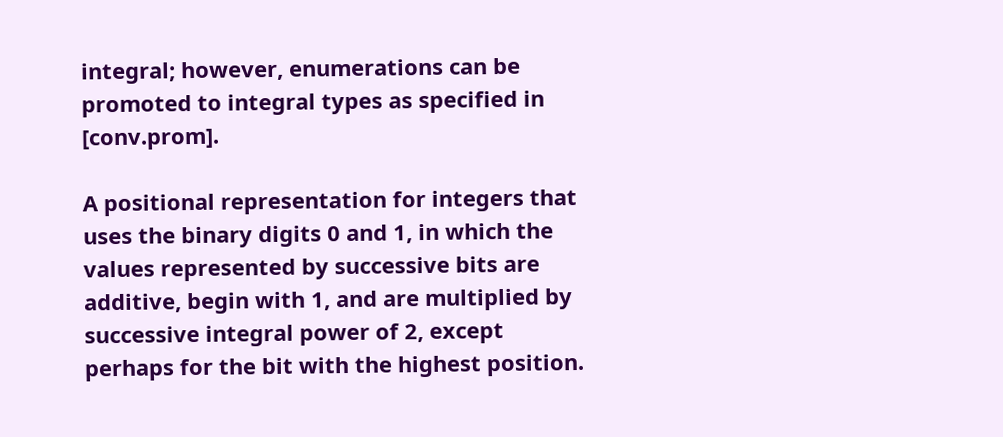integral; however, enumerations can be promoted to integral types as specified in [conv.prom].

A positional representation for integers that uses the binary digits 0 and 1, in which the values represented by successive bits are additive, begin with 1, and are multiplied by successive integral power of 2, except perhaps for the bit with the highest position.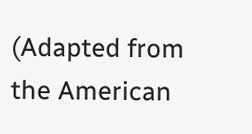(Adapted from the American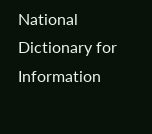National Dictionary for Information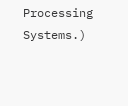Processing Systems.)